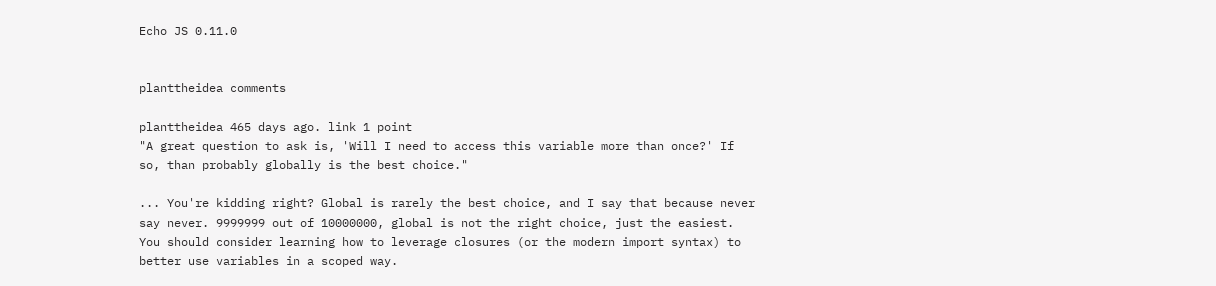Echo JS 0.11.0


planttheidea comments

planttheidea 465 days ago. link 1 point
"A great question to ask is, 'Will I need to access this variable more than once?' If so, than probably globally is the best choice."

... You're kidding right? Global is rarely the best choice, and I say that because never say never. 9999999 out of 10000000, global is not the right choice, just the easiest. You should consider learning how to leverage closures (or the modern import syntax) to better use variables in a scoped way.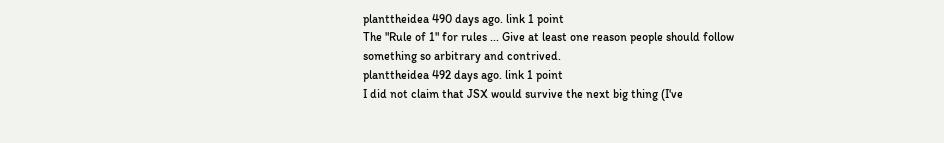planttheidea 490 days ago. link 1 point
The "Rule of 1" for rules ... Give at least one reason people should follow something so arbitrary and contrived.
planttheidea 492 days ago. link 1 point
I did not claim that JSX would survive the next big thing (I've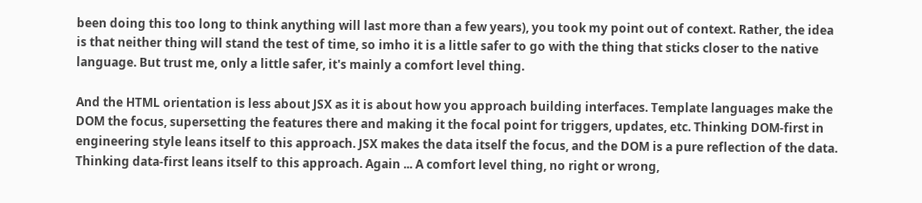been doing this too long to think anything will last more than a few years), you took my point out of context. Rather, the idea is that neither thing will stand the test of time, so imho it is a little safer to go with the thing that sticks closer to the native language. But trust me, only a little safer, it's mainly a comfort level thing.

And the HTML orientation is less about JSX as it is about how you approach building interfaces. Template languages make the DOM the focus, supersetting the features there and making it the focal point for triggers, updates, etc. Thinking DOM-first in engineering style leans itself to this approach. JSX makes the data itself the focus, and the DOM is a pure reflection of the data. Thinking data-first leans itself to this approach. Again ... A comfort level thing, no right or wrong,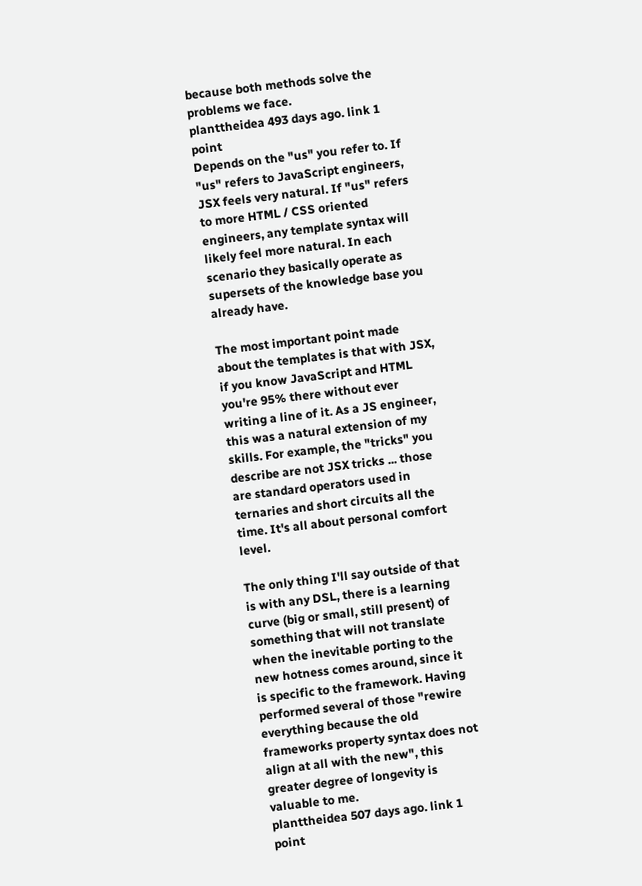because both methods solve the problems we face.
planttheidea 493 days ago. link 1 point
Depends on the "us" you refer to. If "us" refers to JavaScript engineers, JSX feels very natural. If "us" refers to more HTML / CSS oriented engineers, any template syntax will likely feel more natural. In each scenario they basically operate as supersets of the knowledge base you already have.

The most important point made about the templates is that with JSX, if you know JavaScript and HTML you're 95% there without ever writing a line of it. As a JS engineer, this was a natural extension of my skills. For example, the "tricks" you describe are not JSX tricks ... those are standard operators used in ternaries and short circuits all the time. It's all about personal comfort level.

The only thing I'll say outside of that is with any DSL, there is a learning curve (big or small, still present) of something that will not translate when the inevitable porting to the new hotness comes around, since it is specific to the framework. Having performed several of those "rewire everything because the old frameworks property syntax does not align at all with the new", this greater degree of longevity is valuable to me.
planttheidea 507 days ago. link 1 point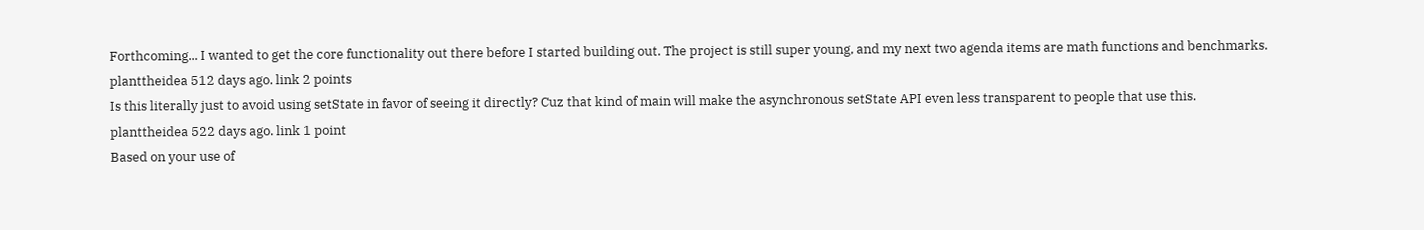Forthcoming... I wanted to get the core functionality out there before I started building out. The project is still super young, and my next two agenda items are math functions and benchmarks.
planttheidea 512 days ago. link 2 points
Is this literally just to avoid using setState in favor of seeing it directly? Cuz that kind of main will make the asynchronous setState API even less transparent to people that use this.
planttheidea 522 days ago. link 1 point
Based on your use of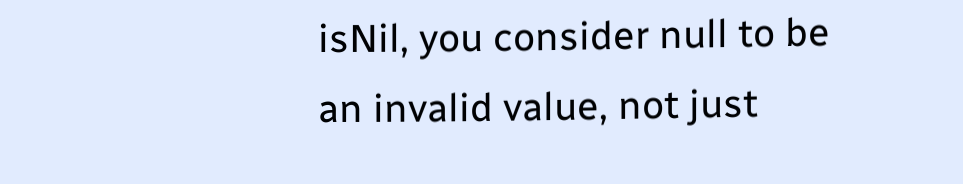isNil, you consider null to be an invalid value, not just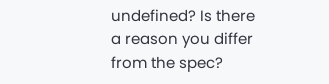undefined? Is there a reason you differ from the spec?